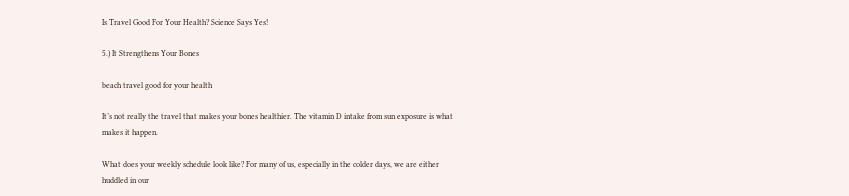Is Travel Good For Your Health? Science Says Yes!

5.) It Strengthens Your Bones

beach travel good for your health

It’s not really the travel that makes your bones healthier. The vitamin D intake from sun exposure is what makes it happen.

What does your weekly schedule look like? For many of us, especially in the colder days, we are either huddled in our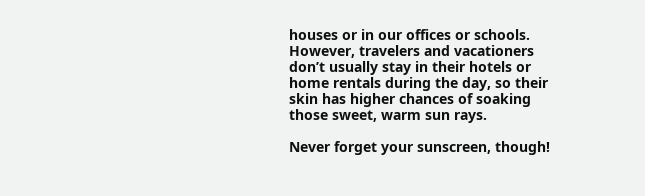houses or in our offices or schools. However, travelers and vacationers don’t usually stay in their hotels or home rentals during the day, so their skin has higher chances of soaking those sweet, warm sun rays.

Never forget your sunscreen, though!